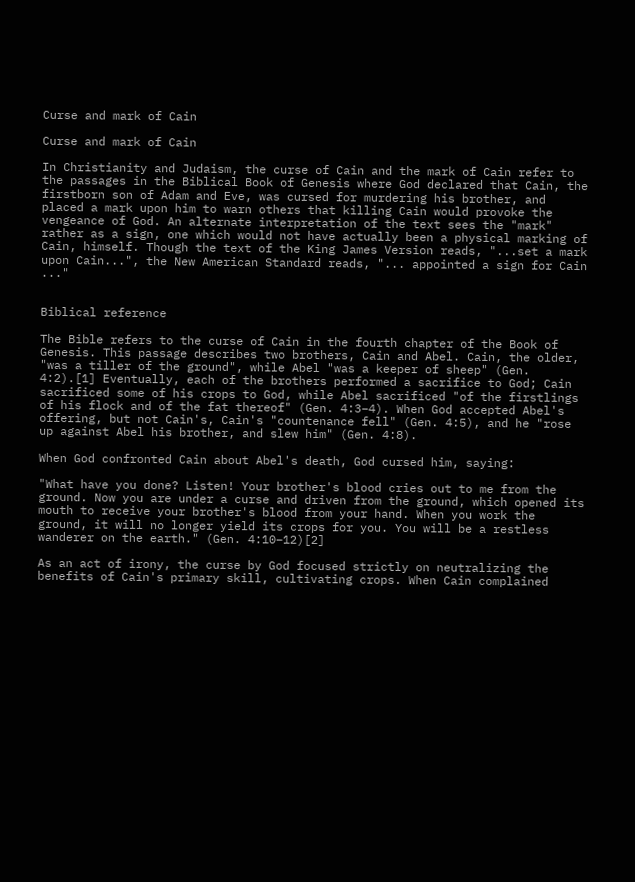Curse and mark of Cain

Curse and mark of Cain

In Christianity and Judaism, the curse of Cain and the mark of Cain refer to the passages in the Biblical Book of Genesis where God declared that Cain, the firstborn son of Adam and Eve, was cursed for murdering his brother, and placed a mark upon him to warn others that killing Cain would provoke the vengeance of God. An alternate interpretation of the text sees the "mark" rather as a sign, one which would not have actually been a physical marking of Cain, himself. Though the text of the King James Version reads, "...set a mark upon Cain...", the New American Standard reads, "... appointed a sign for Cain ..."


Biblical reference

The Bible refers to the curse of Cain in the fourth chapter of the Book of Genesis. This passage describes two brothers, Cain and Abel. Cain, the older, "was a tiller of the ground", while Abel "was a keeper of sheep" (Gen. 4:2).[1] Eventually, each of the brothers performed a sacrifice to God; Cain sacrificed some of his crops to God, while Abel sacrificed "of the firstlings of his flock and of the fat thereof" (Gen. 4:3–4). When God accepted Abel's offering, but not Cain's, Cain's "countenance fell" (Gen. 4:5), and he "rose up against Abel his brother, and slew him" (Gen. 4:8).

When God confronted Cain about Abel's death, God cursed him, saying:

"What have you done? Listen! Your brother's blood cries out to me from the ground. Now you are under a curse and driven from the ground, which opened its mouth to receive your brother's blood from your hand. When you work the ground, it will no longer yield its crops for you. You will be a restless wanderer on the earth." (Gen. 4:10–12)[2]

As an act of irony, the curse by God focused strictly on neutralizing the benefits of Cain's primary skill, cultivating crops. When Cain complained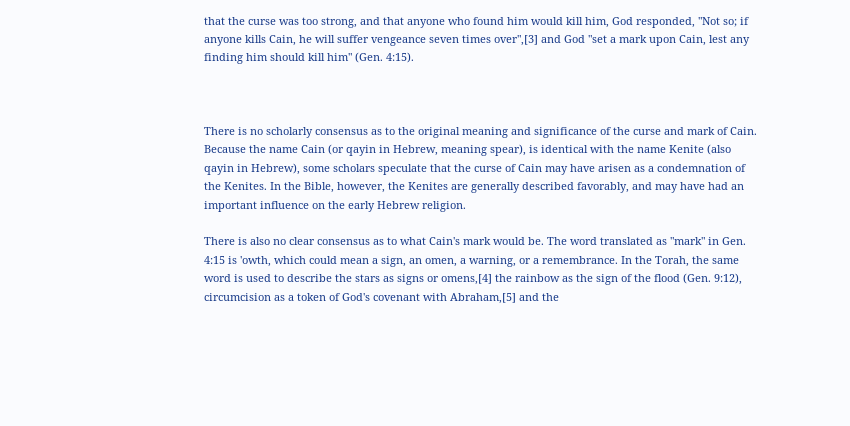that the curse was too strong, and that anyone who found him would kill him, God responded, "Not so; if anyone kills Cain, he will suffer vengeance seven times over",[3] and God "set a mark upon Cain, lest any finding him should kill him" (Gen. 4:15).



There is no scholarly consensus as to the original meaning and significance of the curse and mark of Cain. Because the name Cain (or qayin in Hebrew, meaning spear), is identical with the name Kenite (also qayin in Hebrew), some scholars speculate that the curse of Cain may have arisen as a condemnation of the Kenites. In the Bible, however, the Kenites are generally described favorably, and may have had an important influence on the early Hebrew religion.

There is also no clear consensus as to what Cain's mark would be. The word translated as "mark" in Gen. 4:15 is 'owth, which could mean a sign, an omen, a warning, or a remembrance. In the Torah, the same word is used to describe the stars as signs or omens,[4] the rainbow as the sign of the flood (Gen. 9:12), circumcision as a token of God's covenant with Abraham,[5] and the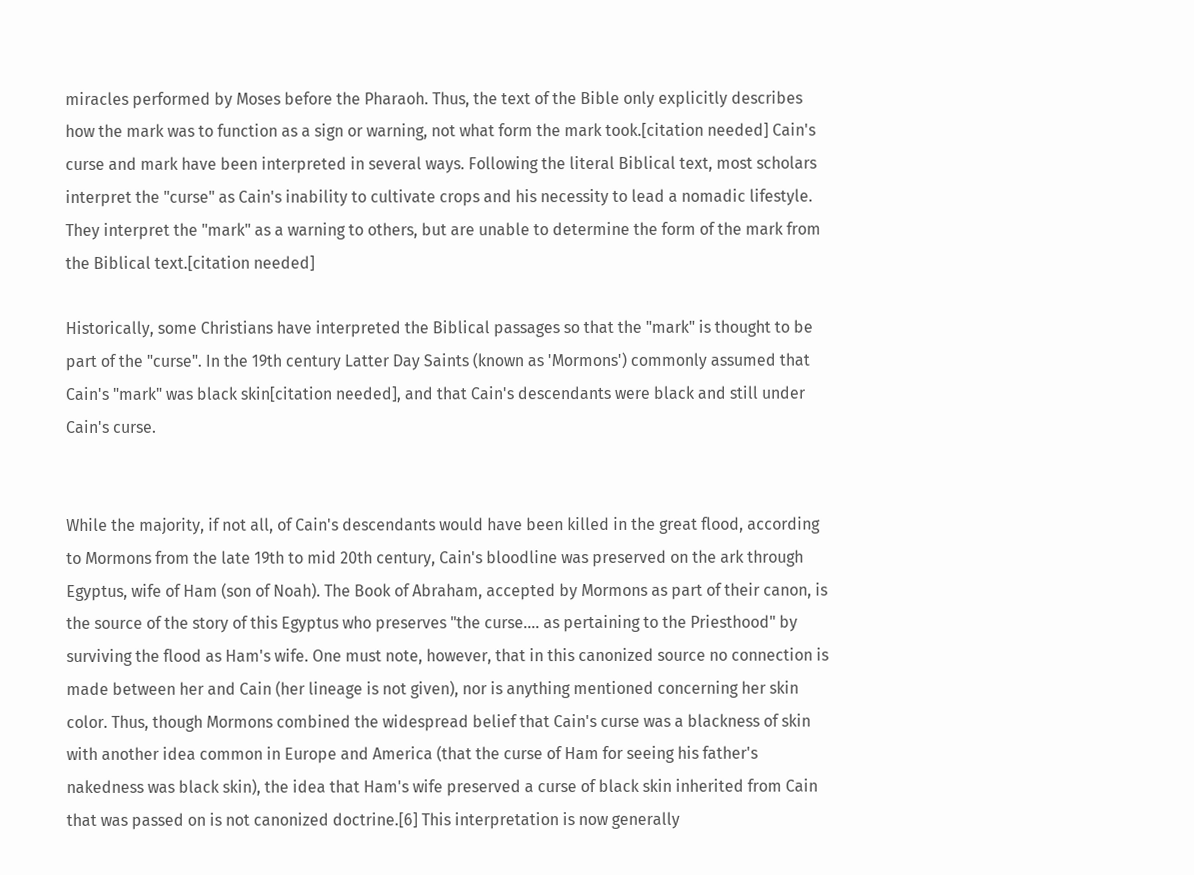miracles performed by Moses before the Pharaoh. Thus, the text of the Bible only explicitly describes how the mark was to function as a sign or warning, not what form the mark took.[citation needed] Cain's curse and mark have been interpreted in several ways. Following the literal Biblical text, most scholars interpret the "curse" as Cain's inability to cultivate crops and his necessity to lead a nomadic lifestyle. They interpret the "mark" as a warning to others, but are unable to determine the form of the mark from the Biblical text.[citation needed]

Historically, some Christians have interpreted the Biblical passages so that the "mark" is thought to be part of the "curse". In the 19th century Latter Day Saints (known as 'Mormons') commonly assumed that Cain's "mark" was black skin[citation needed], and that Cain's descendants were black and still under Cain's curse.


While the majority, if not all, of Cain's descendants would have been killed in the great flood, according to Mormons from the late 19th to mid 20th century, Cain's bloodline was preserved on the ark through Egyptus, wife of Ham (son of Noah). The Book of Abraham, accepted by Mormons as part of their canon, is the source of the story of this Egyptus who preserves "the curse.... as pertaining to the Priesthood" by surviving the flood as Ham's wife. One must note, however, that in this canonized source no connection is made between her and Cain (her lineage is not given), nor is anything mentioned concerning her skin color. Thus, though Mormons combined the widespread belief that Cain's curse was a blackness of skin with another idea common in Europe and America (that the curse of Ham for seeing his father's nakedness was black skin), the idea that Ham's wife preserved a curse of black skin inherited from Cain that was passed on is not canonized doctrine.[6] This interpretation is now generally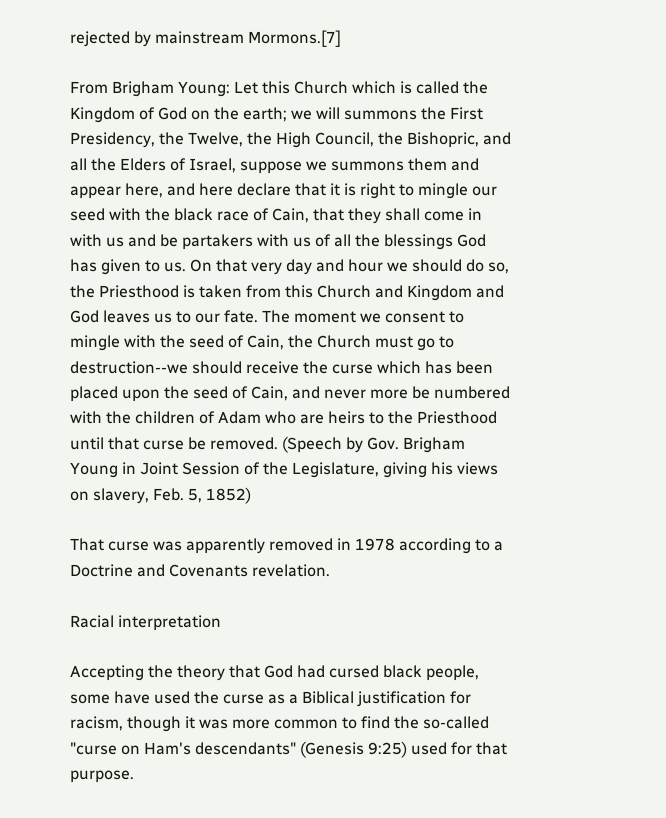rejected by mainstream Mormons.[7]

From Brigham Young: Let this Church which is called the Kingdom of God on the earth; we will summons the First Presidency, the Twelve, the High Council, the Bishopric, and all the Elders of Israel, suppose we summons them and appear here, and here declare that it is right to mingle our seed with the black race of Cain, that they shall come in with us and be partakers with us of all the blessings God has given to us. On that very day and hour we should do so, the Priesthood is taken from this Church and Kingdom and God leaves us to our fate. The moment we consent to mingle with the seed of Cain, the Church must go to destruction--we should receive the curse which has been placed upon the seed of Cain, and never more be numbered with the children of Adam who are heirs to the Priesthood until that curse be removed. (Speech by Gov. Brigham Young in Joint Session of the Legislature, giving his views on slavery, Feb. 5, 1852)

That curse was apparently removed in 1978 according to a Doctrine and Covenants revelation.

Racial interpretation

Accepting the theory that God had cursed black people, some have used the curse as a Biblical justification for racism, though it was more common to find the so-called "curse on Ham's descendants" (Genesis 9:25) used for that purpose.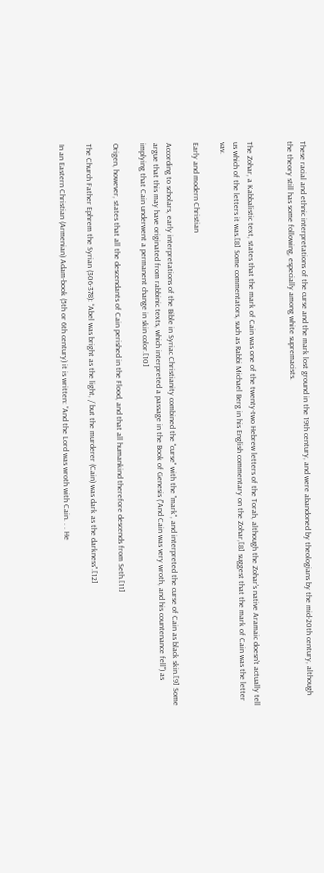These racial and ethnic interpretations of the curse and the mark lost ground in the 19th century, and were abandoned by theologians by the mid-20th century, although the theory still has some following, especially among white supremacists.


The Zohar, a Kabbalistic text, states that the mark of Cain was one of the twenty-two Hebrew letters of the Torah, although the Zohar's native Aramaic doesn't actually tell us which of the letters it was.[8] Some commentators, such as Rabbi Michael Berg in his English commentary on the Zohar,[8] suggest that the mark of Cain was the letter vav.

Early and modern Christian

According to scholars, early interpretations of the Bible in Syriac Christianity combined the "curse" with the "mark", and interpreted the curse of Cain as black skin.[9] Some argue that this may have originated from rabbinic texts, which interpreted a passage in the Book of Genesis ("And Cain was very wroth, and his countenance fell") as implying that Cain underwent a permanent change in skin color.[10]

Origen, however, states that all the descendants of Cain perished in the Flood, and that all humankind therefore descends from Seth.[11]

The Church Father Ephrem the Syrian (306-378): “Abel was bright as the light, / but the murderer (Cain) was dark as the darkness".[12]

In an Eastern Christian (Armenian) Adam-book (5th or 6th century) it is written: “And the Lord was wroth with Cain. . . He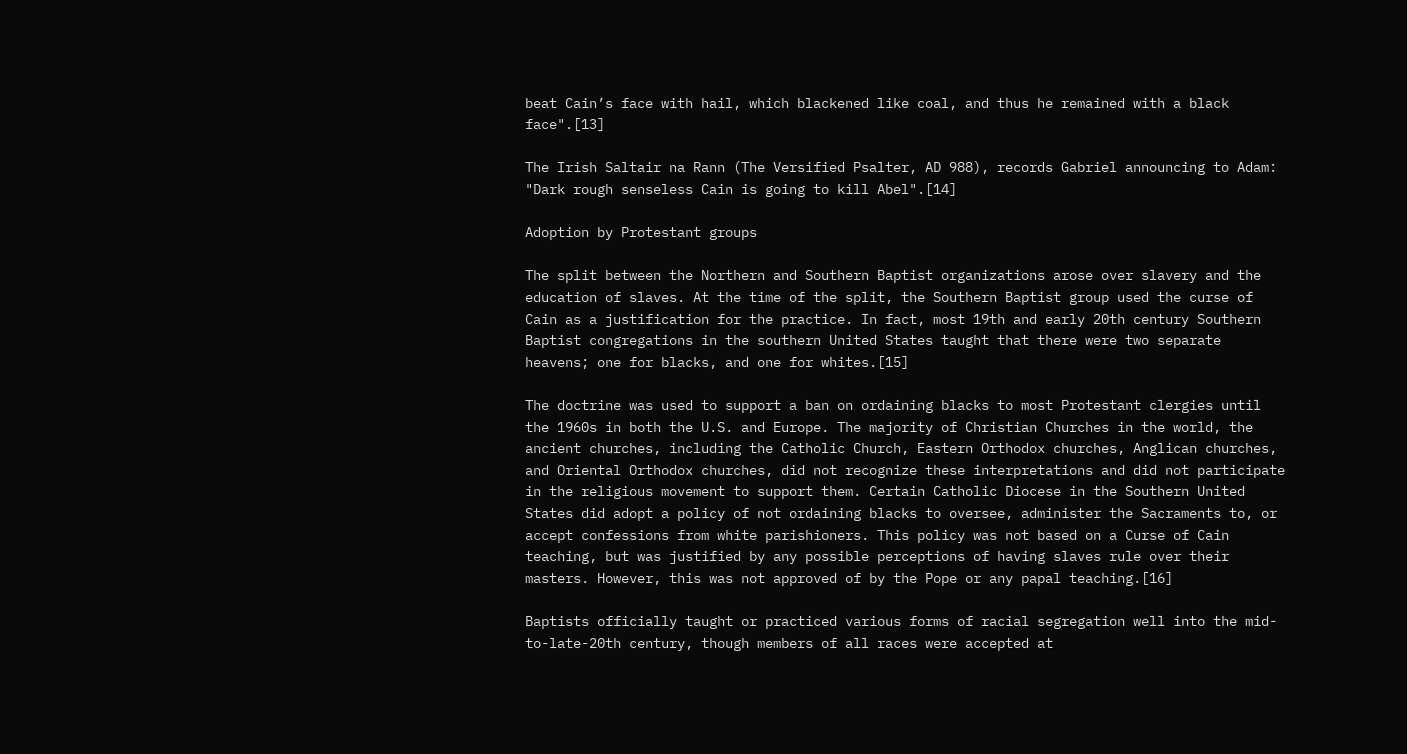beat Cain’s face with hail, which blackened like coal, and thus he remained with a black face".[13]

The Irish Saltair na Rann (The Versified Psalter, AD 988), records Gabriel announcing to Adam: "Dark rough senseless Cain is going to kill Abel".[14]

Adoption by Protestant groups

The split between the Northern and Southern Baptist organizations arose over slavery and the education of slaves. At the time of the split, the Southern Baptist group used the curse of Cain as a justification for the practice. In fact, most 19th and early 20th century Southern Baptist congregations in the southern United States taught that there were two separate heavens; one for blacks, and one for whites.[15]

The doctrine was used to support a ban on ordaining blacks to most Protestant clergies until the 1960s in both the U.S. and Europe. The majority of Christian Churches in the world, the ancient churches, including the Catholic Church, Eastern Orthodox churches, Anglican churches, and Oriental Orthodox churches, did not recognize these interpretations and did not participate in the religious movement to support them. Certain Catholic Diocese in the Southern United States did adopt a policy of not ordaining blacks to oversee, administer the Sacraments to, or accept confessions from white parishioners. This policy was not based on a Curse of Cain teaching, but was justified by any possible perceptions of having slaves rule over their masters. However, this was not approved of by the Pope or any papal teaching.[16]

Baptists officially taught or practiced various forms of racial segregation well into the mid-to-late-20th century, though members of all races were accepted at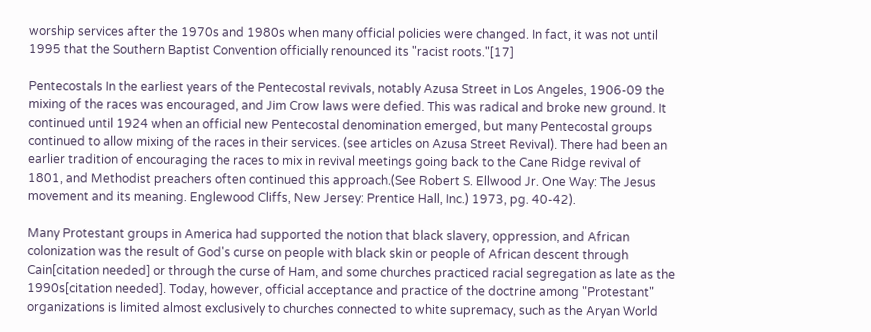worship services after the 1970s and 1980s when many official policies were changed. In fact, it was not until 1995 that the Southern Baptist Convention officially renounced its "racist roots."[17]

Pentecostals In the earliest years of the Pentecostal revivals, notably Azusa Street in Los Angeles, 1906-09 the mixing of the races was encouraged, and Jim Crow laws were defied. This was radical and broke new ground. It continued until 1924 when an official new Pentecostal denomination emerged, but many Pentecostal groups continued to allow mixing of the races in their services. (see articles on Azusa Street Revival). There had been an earlier tradition of encouraging the races to mix in revival meetings going back to the Cane Ridge revival of 1801, and Methodist preachers often continued this approach.(See Robert S. Ellwood Jr. One Way: The Jesus movement and its meaning. Englewood Cliffs, New Jersey: Prentice Hall, Inc.) 1973, pg. 40-42).

Many Protestant groups in America had supported the notion that black slavery, oppression, and African colonization was the result of God's curse on people with black skin or people of African descent through Cain[citation needed] or through the curse of Ham, and some churches practiced racial segregation as late as the 1990s[citation needed]. Today, however, official acceptance and practice of the doctrine among "Protestant" organizations is limited almost exclusively to churches connected to white supremacy, such as the Aryan World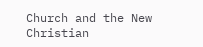Church and the New Christian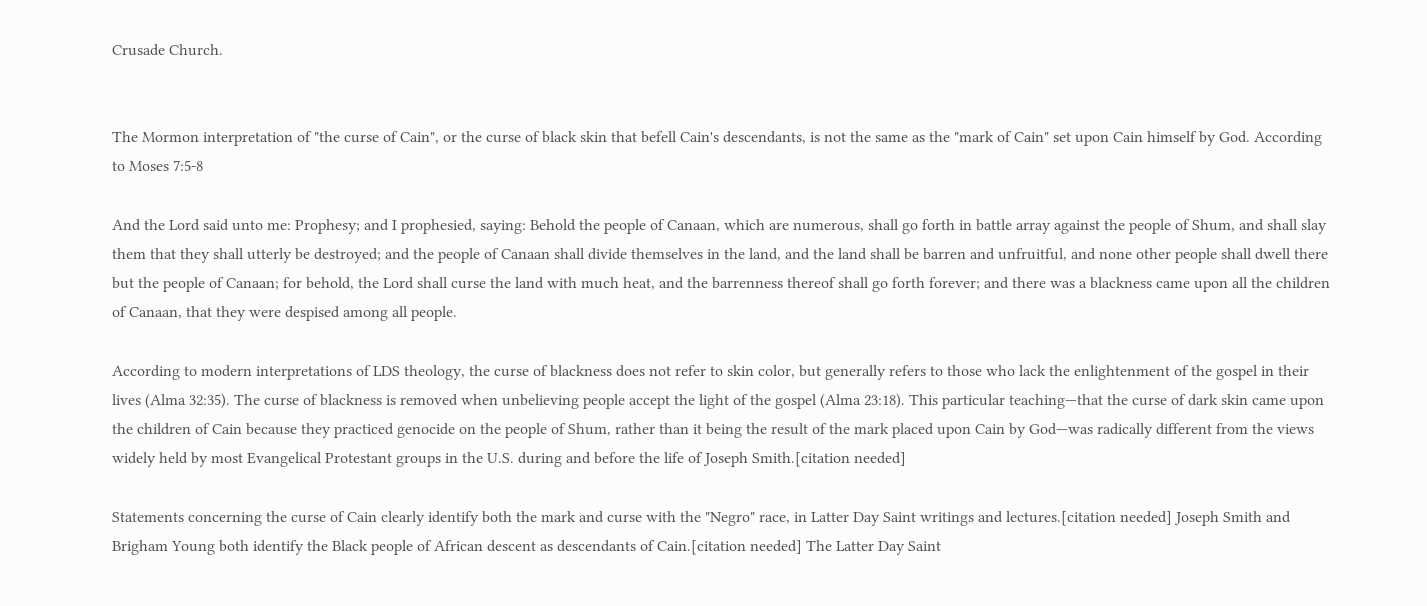Crusade Church.


The Mormon interpretation of "the curse of Cain", or the curse of black skin that befell Cain's descendants, is not the same as the "mark of Cain" set upon Cain himself by God. According to Moses 7:5-8

And the Lord said unto me: Prophesy; and I prophesied, saying: Behold the people of Canaan, which are numerous, shall go forth in battle array against the people of Shum, and shall slay them that they shall utterly be destroyed; and the people of Canaan shall divide themselves in the land, and the land shall be barren and unfruitful, and none other people shall dwell there but the people of Canaan; for behold, the Lord shall curse the land with much heat, and the barrenness thereof shall go forth forever; and there was a blackness came upon all the children of Canaan, that they were despised among all people.

According to modern interpretations of LDS theology, the curse of blackness does not refer to skin color, but generally refers to those who lack the enlightenment of the gospel in their lives (Alma 32:35). The curse of blackness is removed when unbelieving people accept the light of the gospel (Alma 23:18). This particular teaching—that the curse of dark skin came upon the children of Cain because they practiced genocide on the people of Shum, rather than it being the result of the mark placed upon Cain by God—was radically different from the views widely held by most Evangelical Protestant groups in the U.S. during and before the life of Joseph Smith.[citation needed]

Statements concerning the curse of Cain clearly identify both the mark and curse with the "Negro" race, in Latter Day Saint writings and lectures.[citation needed] Joseph Smith and Brigham Young both identify the Black people of African descent as descendants of Cain.[citation needed] The Latter Day Saint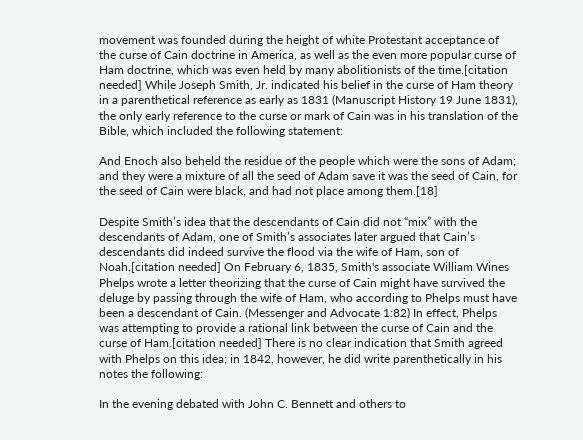movement was founded during the height of white Protestant acceptance of the curse of Cain doctrine in America, as well as the even more popular curse of Ham doctrine, which was even held by many abolitionists of the time.[citation needed] While Joseph Smith, Jr. indicated his belief in the curse of Ham theory in a parenthetical reference as early as 1831 (Manuscript History 19 June 1831), the only early reference to the curse or mark of Cain was in his translation of the Bible, which included the following statement:

And Enoch also beheld the residue of the people which were the sons of Adam; and they were a mixture of all the seed of Adam save it was the seed of Cain, for the seed of Cain were black, and had not place among them.[18]

Despite Smith’s idea that the descendants of Cain did not “mix” with the descendants of Adam, one of Smith’s associates later argued that Cain’s descendants did indeed survive the flood via the wife of Ham, son of Noah.[citation needed] On February 6, 1835, Smith's associate William Wines Phelps wrote a letter theorizing that the curse of Cain might have survived the deluge by passing through the wife of Ham, who according to Phelps must have been a descendant of Cain. (Messenger and Advocate 1:82) In effect, Phelps was attempting to provide a rational link between the curse of Cain and the curse of Ham.[citation needed] There is no clear indication that Smith agreed with Phelps on this idea; in 1842, however, he did write parenthetically in his notes the following:

In the evening debated with John C. Bennett and others to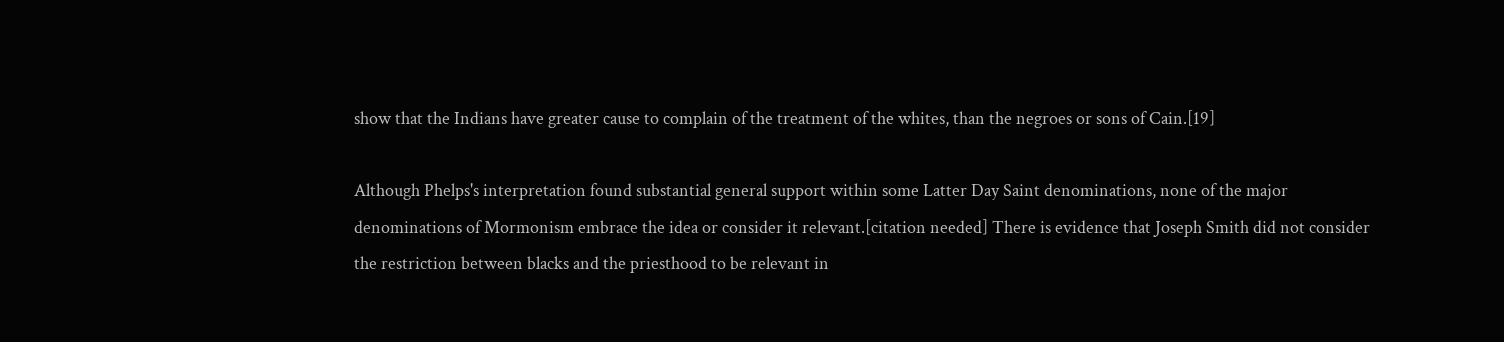show that the Indians have greater cause to complain of the treatment of the whites, than the negroes or sons of Cain.[19]

Although Phelps's interpretation found substantial general support within some Latter Day Saint denominations, none of the major denominations of Mormonism embrace the idea or consider it relevant.[citation needed] There is evidence that Joseph Smith did not consider the restriction between blacks and the priesthood to be relevant in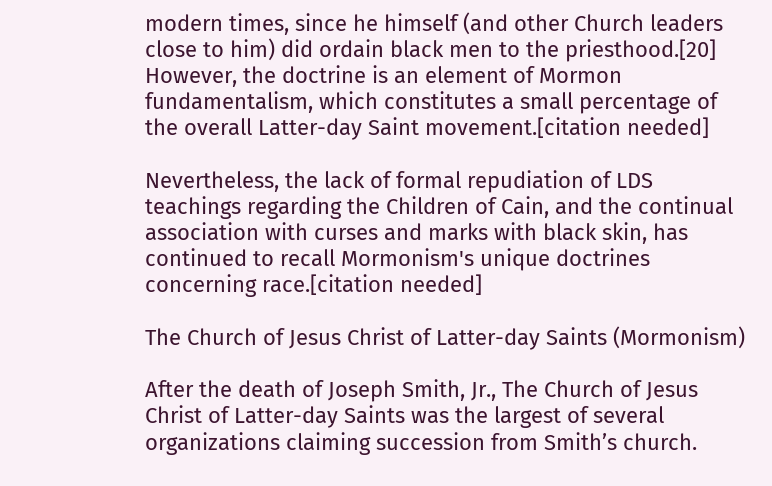modern times, since he himself (and other Church leaders close to him) did ordain black men to the priesthood.[20] However, the doctrine is an element of Mormon fundamentalism, which constitutes a small percentage of the overall Latter-day Saint movement.[citation needed]

Nevertheless, the lack of formal repudiation of LDS teachings regarding the Children of Cain, and the continual association with curses and marks with black skin, has continued to recall Mormonism's unique doctrines concerning race.[citation needed]

The Church of Jesus Christ of Latter-day Saints (Mormonism)

After the death of Joseph Smith, Jr., The Church of Jesus Christ of Latter-day Saints was the largest of several organizations claiming succession from Smith’s church.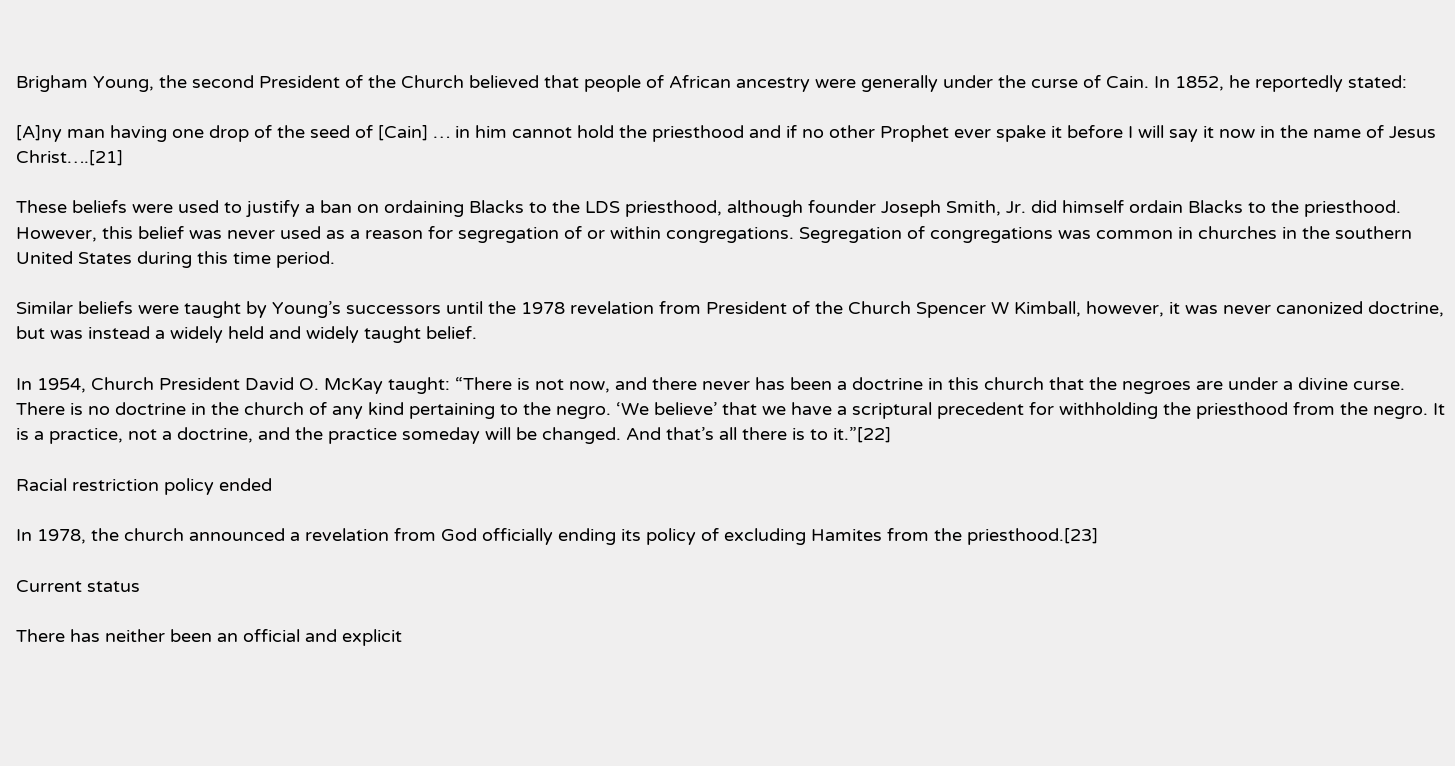Brigham Young, the second President of the Church believed that people of African ancestry were generally under the curse of Cain. In 1852, he reportedly stated:

[A]ny man having one drop of the seed of [Cain] … in him cannot hold the priesthood and if no other Prophet ever spake it before I will say it now in the name of Jesus Christ….[21]

These beliefs were used to justify a ban on ordaining Blacks to the LDS priesthood, although founder Joseph Smith, Jr. did himself ordain Blacks to the priesthood. However, this belief was never used as a reason for segregation of or within congregations. Segregation of congregations was common in churches in the southern United States during this time period.

Similar beliefs were taught by Young’s successors until the 1978 revelation from President of the Church Spencer W Kimball, however, it was never canonized doctrine, but was instead a widely held and widely taught belief.

In 1954, Church President David O. McKay taught: “There is not now, and there never has been a doctrine in this church that the negroes are under a divine curse. There is no doctrine in the church of any kind pertaining to the negro. ‘We believe’ that we have a scriptural precedent for withholding the priesthood from the negro. It is a practice, not a doctrine, and the practice someday will be changed. And that’s all there is to it.”[22]

Racial restriction policy ended

In 1978, the church announced a revelation from God officially ending its policy of excluding Hamites from the priesthood.[23]

Current status

There has neither been an official and explicit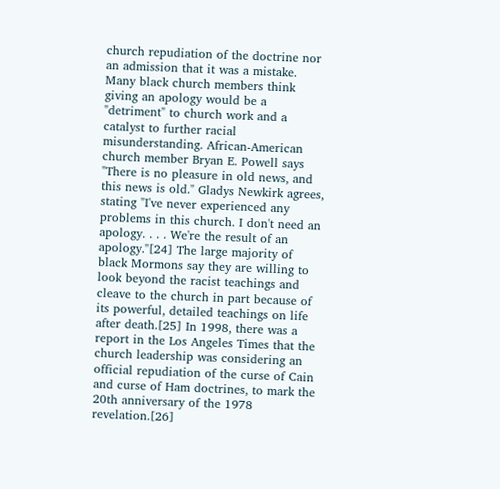church repudiation of the doctrine nor an admission that it was a mistake. Many black church members think giving an apology would be a "detriment" to church work and a catalyst to further racial misunderstanding. African-American church member Bryan E. Powell says "There is no pleasure in old news, and this news is old." Gladys Newkirk agrees, stating "I've never experienced any problems in this church. I don't need an apology. . . . We're the result of an apology."[24] The large majority of black Mormons say they are willing to look beyond the racist teachings and cleave to the church in part because of its powerful, detailed teachings on life after death.[25] In 1998, there was a report in the Los Angeles Times that the church leadership was considering an official repudiation of the curse of Cain and curse of Ham doctrines, to mark the 20th anniversary of the 1978 revelation.[26]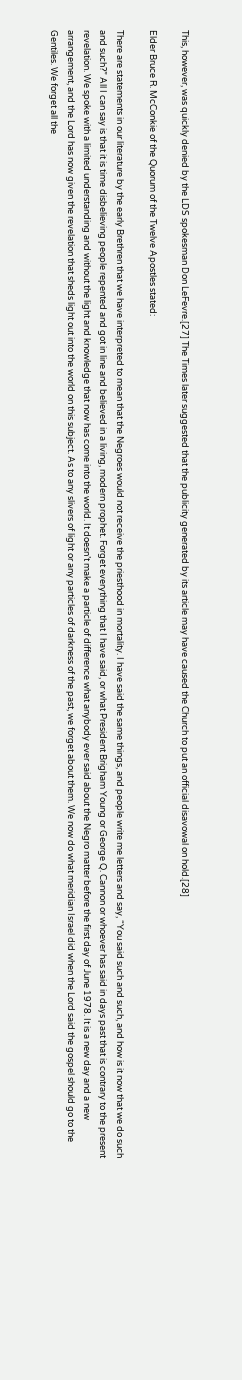This, however, was quickly denied by the LDS spokesman Don LeFevre.[27] The Times later suggested that the publicity generated by its article may have caused the Church to put an official disavowal on hold.[28]

Elder Bruce R. McConkie of the Quorum of the Twelve Apostles stated:

There are statements in our literature by the early Brethren that we have interpreted to mean that the Negroes would not receive the priesthood in mortality. I have said the same things, and people write me letters and say, “You said such and such, and how is it now that we do such and such?” All I can say is that it is time disbelieving people repented and got in line and believed in a living, modern prophet. Forget everything that I have said, or what President Brigham Young or George Q. Cannon or whoever has said in days past that is contrary to the present revelation. We spoke with a limited understanding and without the light and knowledge that now has come into the world. It doesn’t make a particle of difference what anybody ever said about the Negro matter before the first day of June 1978. It is a new day and a new arrangement, and the Lord has now given the revelation that sheds light out into the world on this subject. As to any slivers of light or any particles of darkness of the past, we forget about them. We now do what meridian Israel did when the Lord said the gospel should go to the Gentiles. We forget all the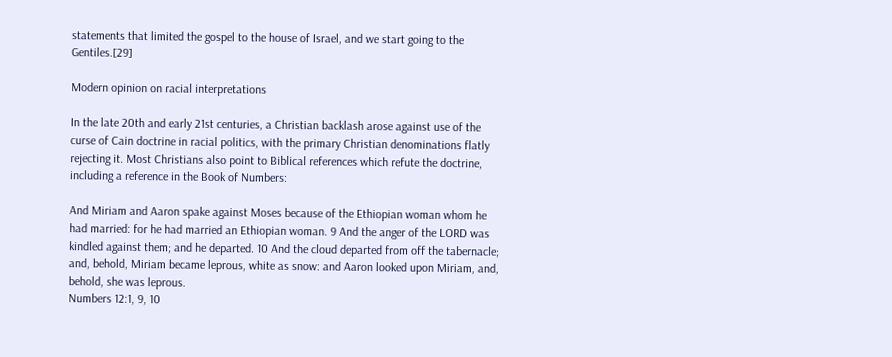statements that limited the gospel to the house of Israel, and we start going to the Gentiles.[29]

Modern opinion on racial interpretations

In the late 20th and early 21st centuries, a Christian backlash arose against use of the curse of Cain doctrine in racial politics, with the primary Christian denominations flatly rejecting it. Most Christians also point to Biblical references which refute the doctrine, including a reference in the Book of Numbers:

And Miriam and Aaron spake against Moses because of the Ethiopian woman whom he had married: for he had married an Ethiopian woman. 9 And the anger of the LORD was kindled against them; and he departed. 10 And the cloud departed from off the tabernacle; and, behold, Miriam became leprous, white as snow: and Aaron looked upon Miriam, and, behold, she was leprous.
Numbers 12:1, 9, 10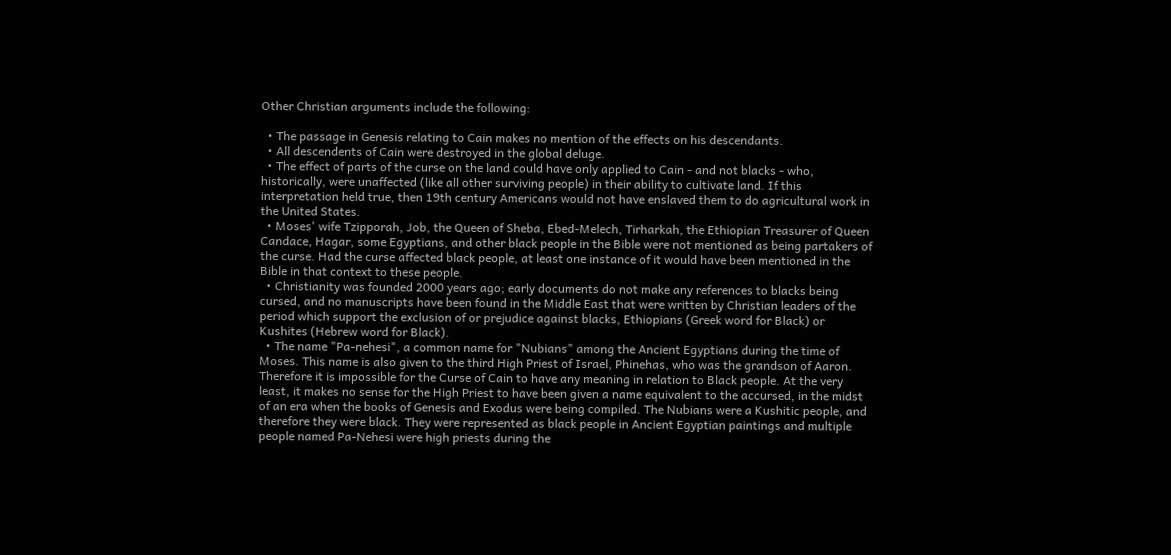Other Christian arguments include the following:

  • The passage in Genesis relating to Cain makes no mention of the effects on his descendants.
  • All descendents of Cain were destroyed in the global deluge.
  • The effect of parts of the curse on the land could have only applied to Cain - and not blacks - who, historically, were unaffected (like all other surviving people) in their ability to cultivate land. If this interpretation held true, then 19th century Americans would not have enslaved them to do agricultural work in the United States.
  • Moses' wife Tzipporah, Job, the Queen of Sheba, Ebed-Melech, Tirharkah, the Ethiopian Treasurer of Queen Candace, Hagar, some Egyptians, and other black people in the Bible were not mentioned as being partakers of the curse. Had the curse affected black people, at least one instance of it would have been mentioned in the Bible in that context to these people.
  • Christianity was founded 2000 years ago; early documents do not make any references to blacks being cursed, and no manuscripts have been found in the Middle East that were written by Christian leaders of the period which support the exclusion of or prejudice against blacks, Ethiopians (Greek word for Black) or Kushites (Hebrew word for Black).
  • The name "Pa-nehesi", a common name for "Nubians" among the Ancient Egyptians during the time of Moses. This name is also given to the third High Priest of Israel, Phinehas, who was the grandson of Aaron. Therefore it is impossible for the Curse of Cain to have any meaning in relation to Black people. At the very least, it makes no sense for the High Priest to have been given a name equivalent to the accursed, in the midst of an era when the books of Genesis and Exodus were being compiled. The Nubians were a Kushitic people, and therefore they were black. They were represented as black people in Ancient Egyptian paintings and multiple people named Pa-Nehesi were high priests during the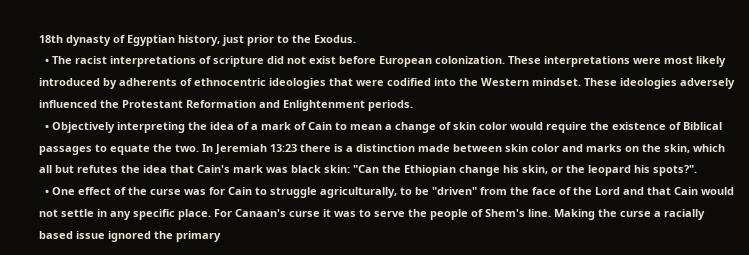18th dynasty of Egyptian history, just prior to the Exodus.
  • The racist interpretations of scripture did not exist before European colonization. These interpretations were most likely introduced by adherents of ethnocentric ideologies that were codified into the Western mindset. These ideologies adversely influenced the Protestant Reformation and Enlightenment periods.
  • Objectively interpreting the idea of a mark of Cain to mean a change of skin color would require the existence of Biblical passages to equate the two. In Jeremiah 13:23 there is a distinction made between skin color and marks on the skin, which all but refutes the idea that Cain's mark was black skin: "Can the Ethiopian change his skin, or the leopard his spots?".
  • One effect of the curse was for Cain to struggle agriculturally, to be "driven" from the face of the Lord and that Cain would not settle in any specific place. For Canaan's curse it was to serve the people of Shem's line. Making the curse a racially based issue ignored the primary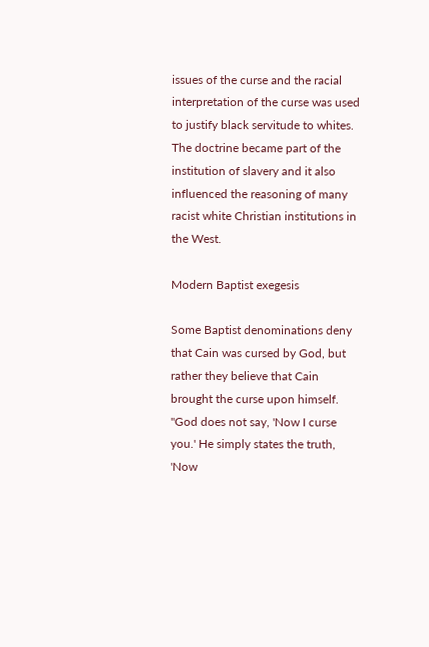issues of the curse and the racial interpretation of the curse was used to justify black servitude to whites. The doctrine became part of the institution of slavery and it also influenced the reasoning of many racist white Christian institutions in the West.

Modern Baptist exegesis

Some Baptist denominations deny that Cain was cursed by God, but rather they believe that Cain brought the curse upon himself. "God does not say, 'Now I curse you.' He simply states the truth, 'Now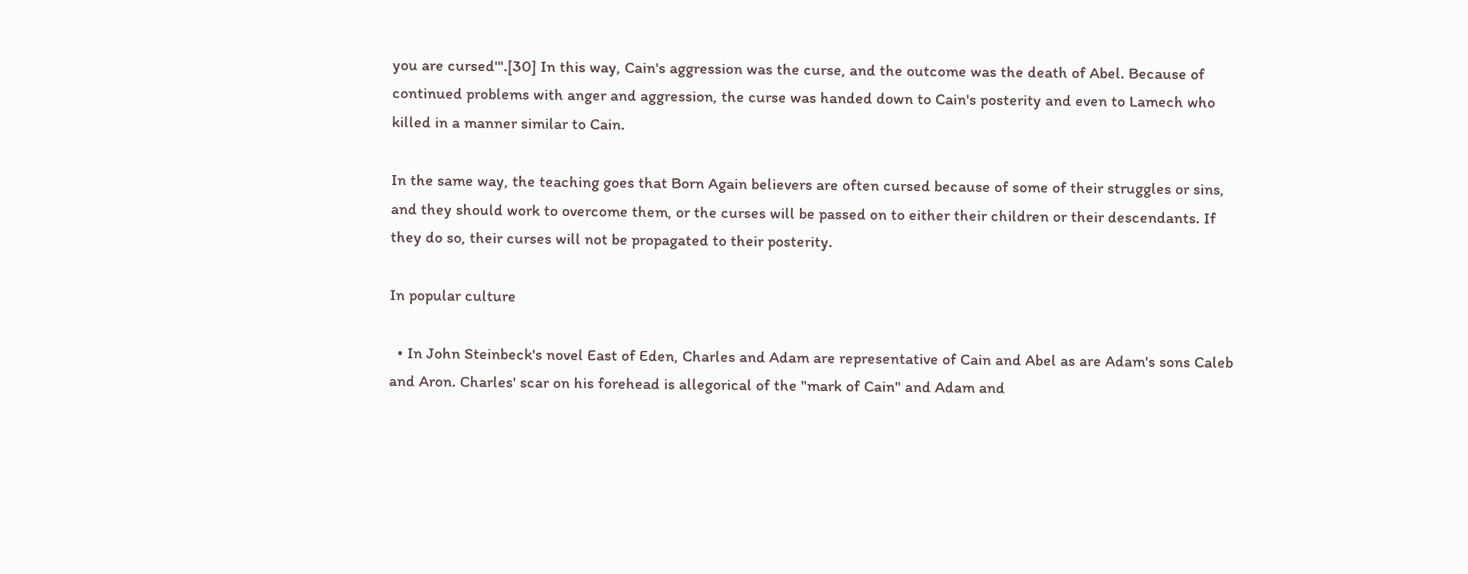you are cursed'".[30] In this way, Cain's aggression was the curse, and the outcome was the death of Abel. Because of continued problems with anger and aggression, the curse was handed down to Cain's posterity and even to Lamech who killed in a manner similar to Cain.

In the same way, the teaching goes that Born Again believers are often cursed because of some of their struggles or sins, and they should work to overcome them, or the curses will be passed on to either their children or their descendants. If they do so, their curses will not be propagated to their posterity.

In popular culture

  • In John Steinbeck's novel East of Eden, Charles and Adam are representative of Cain and Abel as are Adam's sons Caleb and Aron. Charles' scar on his forehead is allegorical of the "mark of Cain" and Adam and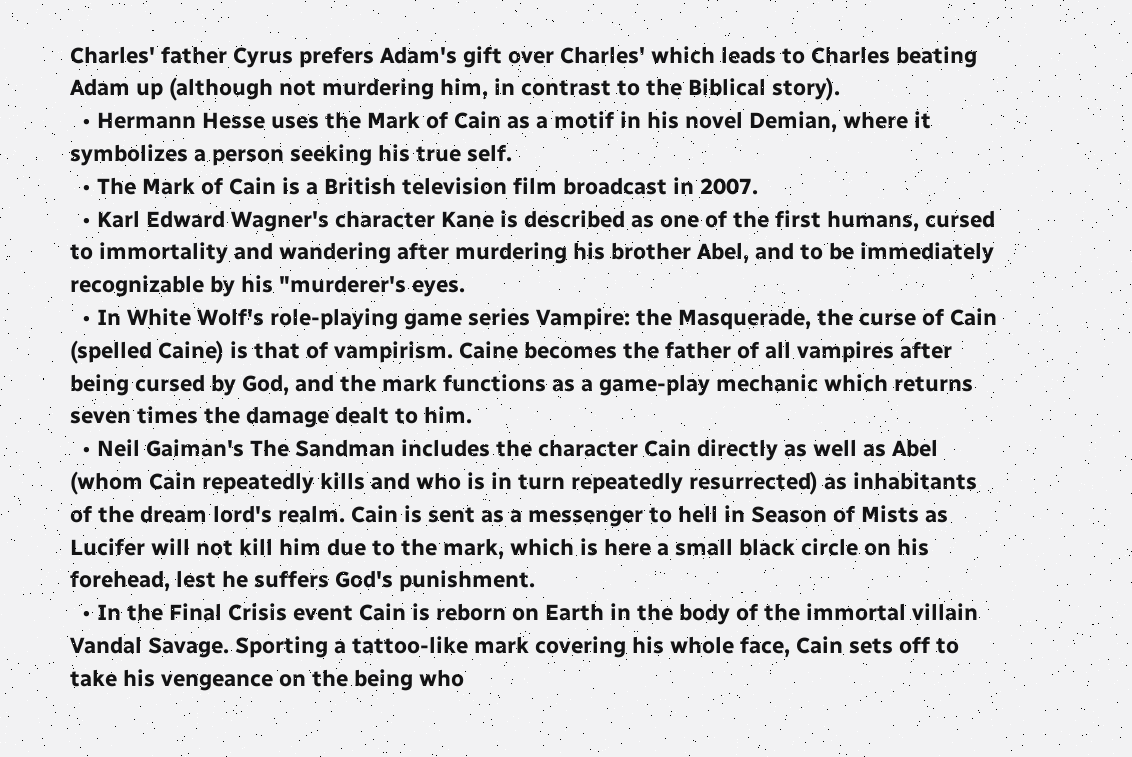Charles' father Cyrus prefers Adam's gift over Charles' which leads to Charles beating Adam up (although not murdering him, in contrast to the Biblical story).
  • Hermann Hesse uses the Mark of Cain as a motif in his novel Demian, where it symbolizes a person seeking his true self.
  • The Mark of Cain is a British television film broadcast in 2007.
  • Karl Edward Wagner's character Kane is described as one of the first humans, cursed to immortality and wandering after murdering his brother Abel, and to be immediately recognizable by his "murderer's eyes.
  • In White Wolf's role-playing game series Vampire: the Masquerade, the curse of Cain (spelled Caine) is that of vampirism. Caine becomes the father of all vampires after being cursed by God, and the mark functions as a game-play mechanic which returns seven times the damage dealt to him.
  • Neil Gaiman's The Sandman includes the character Cain directly as well as Abel (whom Cain repeatedly kills and who is in turn repeatedly resurrected) as inhabitants of the dream lord's realm. Cain is sent as a messenger to hell in Season of Mists as Lucifer will not kill him due to the mark, which is here a small black circle on his forehead, lest he suffers God's punishment.
  • In the Final Crisis event Cain is reborn on Earth in the body of the immortal villain Vandal Savage. Sporting a tattoo-like mark covering his whole face, Cain sets off to take his vengeance on the being who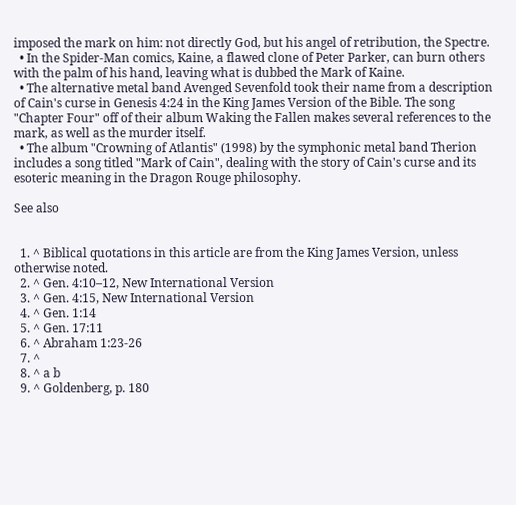imposed the mark on him: not directly God, but his angel of retribution, the Spectre.
  • In the Spider-Man comics, Kaine, a flawed clone of Peter Parker, can burn others with the palm of his hand, leaving what is dubbed the Mark of Kaine.
  • The alternative metal band Avenged Sevenfold took their name from a description of Cain's curse in Genesis 4:24 in the King James Version of the Bible. The song "Chapter Four" off of their album Waking the Fallen makes several references to the mark, as well as the murder itself.
  • The album "Crowning of Atlantis" (1998) by the symphonic metal band Therion includes a song titled "Mark of Cain", dealing with the story of Cain's curse and its esoteric meaning in the Dragon Rouge philosophy.

See also


  1. ^ Biblical quotations in this article are from the King James Version, unless otherwise noted.
  2. ^ Gen. 4:10–12, New International Version
  3. ^ Gen. 4:15, New International Version
  4. ^ Gen. 1:14
  5. ^ Gen. 17:11
  6. ^ Abraham 1:23-26
  7. ^
  8. ^ a b
  9. ^ Goldenberg, p. 180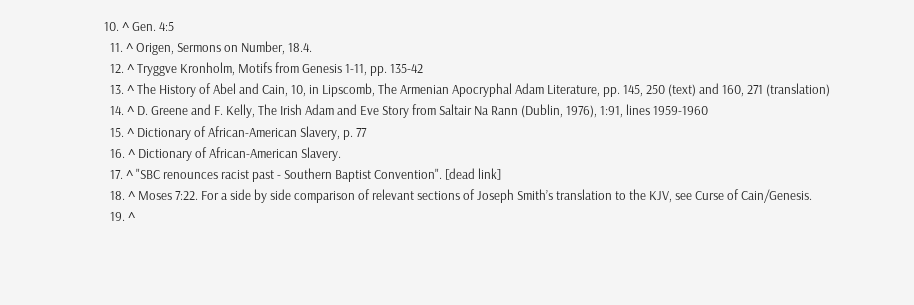10. ^ Gen. 4:5
  11. ^ Origen, Sermons on Number, 18.4.
  12. ^ Tryggve Kronholm, Motifs from Genesis 1-11, pp. 135-42
  13. ^ The History of Abel and Cain, 10, in Lipscomb, The Armenian Apocryphal Adam Literature, pp. 145, 250 (text) and 160, 271 (translation)
  14. ^ D. Greene and F. Kelly, The Irish Adam and Eve Story from Saltair Na Rann (Dublin, 1976), 1:91, lines 1959-1960
  15. ^ Dictionary of African-American Slavery, p. 77
  16. ^ Dictionary of African-American Slavery.
  17. ^ "SBC renounces racist past - Southern Baptist Convention". [dead link]
  18. ^ Moses 7:22. For a side by side comparison of relevant sections of Joseph Smith’s translation to the KJV, see Curse of Cain/Genesis.
  19. ^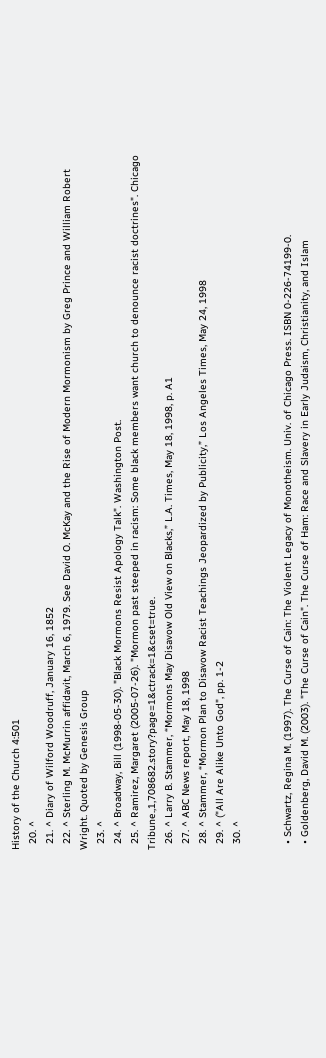History of the Church 4:501
  20. ^
  21. ^ Diary of Wilford Woodruff, January 16, 1852
  22. ^ Sterling M. McMurrin affidavit, March 6, 1979. See David O. McKay and the Rise of Modern Mormonism by Greg Prince and William Robert Wright. Quoted by Genesis Group
  23. ^
  24. ^ Broadway, Bill (1998-05-30). "Black Mormons Resist Apology Talk". Washington Post.
  25. ^ Ramirez, Margaret (2005-07-26). "Mormon past steeped in racism: Some black members want church to denounce racist doctrines". Chicago Tribune.,1,708682.story?page=1&ctrack=1&cset=true.
  26. ^ Larry B. Stammer, “Mormons May Disavow Old View on Blacks,” L.A. Times, May 18, 1998, p. A1
  27. ^ ABC News report, May 18, 1998
  28. ^ Stammer, “Mormon Plan to Disavow Racist Teachings Jeopardized by Publicity,” Los Angeles Times, May 24, 1998
  29. ^ ("All Are Alike Unto God", pp. 1-2
  30. ^


  • Schwartz, Regina M. (1997). The Curse of Cain: The Violent Legacy of Monotheism. Univ. of Chicago Press. ISBN 0-226-74199-0.
  • Goldenberg, David M. (2003). "The Curse of Cain". The Curse of Ham: Race and Slavery in Early Judaism, Christianity, and Islam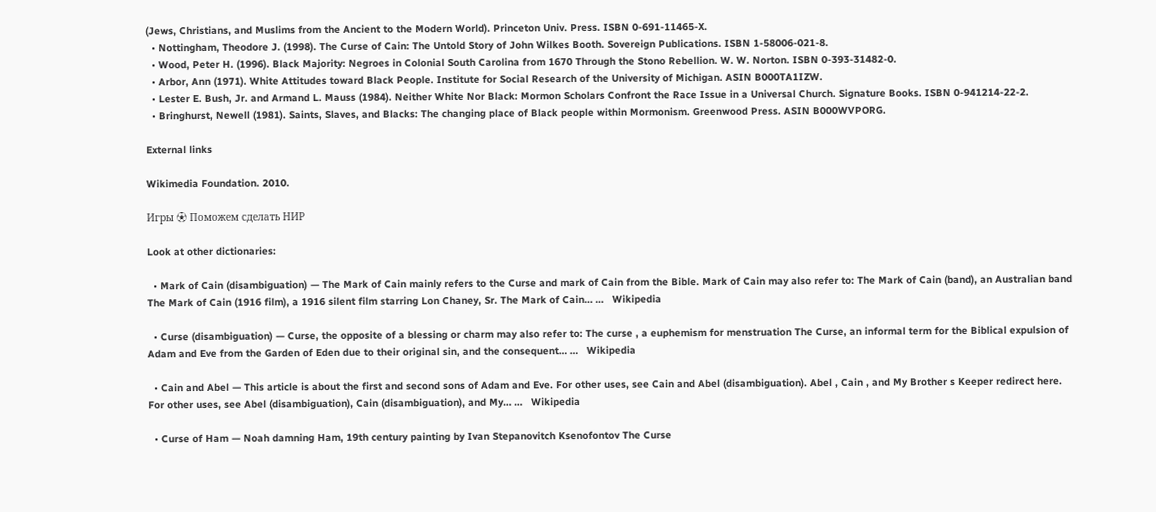(Jews, Christians, and Muslims from the Ancient to the Modern World). Princeton Univ. Press. ISBN 0-691-11465-X.
  • Nottingham, Theodore J. (1998). The Curse of Cain: The Untold Story of John Wilkes Booth. Sovereign Publications. ISBN 1-58006-021-8.
  • Wood, Peter H. (1996). Black Majority: Negroes in Colonial South Carolina from 1670 Through the Stono Rebellion. W. W. Norton. ISBN 0-393-31482-0.
  • Arbor, Ann (1971). White Attitudes toward Black People. Institute for Social Research of the University of Michigan. ASIN B000TA1IZW.
  • Lester E. Bush, Jr. and Armand L. Mauss (1984). Neither White Nor Black: Mormon Scholars Confront the Race Issue in a Universal Church. Signature Books. ISBN 0-941214-22-2.
  • Bringhurst, Newell (1981). Saints, Slaves, and Blacks: The changing place of Black people within Mormonism. Greenwood Press. ASIN B000WVPORG.

External links

Wikimedia Foundation. 2010.

Игры ⚽ Поможем сделать НИР

Look at other dictionaries:

  • Mark of Cain (disambiguation) — The Mark of Cain mainly refers to the Curse and mark of Cain from the Bible. Mark of Cain may also refer to: The Mark of Cain (band), an Australian band The Mark of Cain (1916 film), a 1916 silent film starring Lon Chaney, Sr. The Mark of Cain… …   Wikipedia

  • Curse (disambiguation) — Curse, the opposite of a blessing or charm may also refer to: The curse , a euphemism for menstruation The Curse, an informal term for the Biblical expulsion of Adam and Eve from the Garden of Eden due to their original sin, and the consequent… …   Wikipedia

  • Cain and Abel — This article is about the first and second sons of Adam and Eve. For other uses, see Cain and Abel (disambiguation). Abel , Cain , and My Brother s Keeper redirect here. For other uses, see Abel (disambiguation), Cain (disambiguation), and My… …   Wikipedia

  • Curse of Ham — Noah damning Ham, 19th century painting by Ivan Stepanovitch Ksenofontov The Curse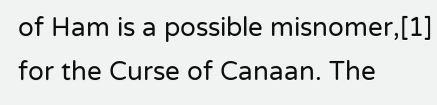of Ham is a possible misnomer,[1] for the Curse of Canaan. The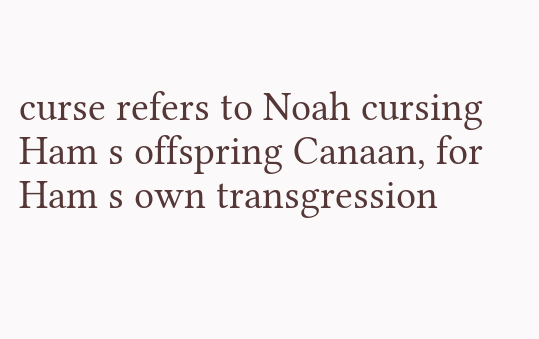curse refers to Noah cursing Ham s offspring Canaan, for Ham s own transgression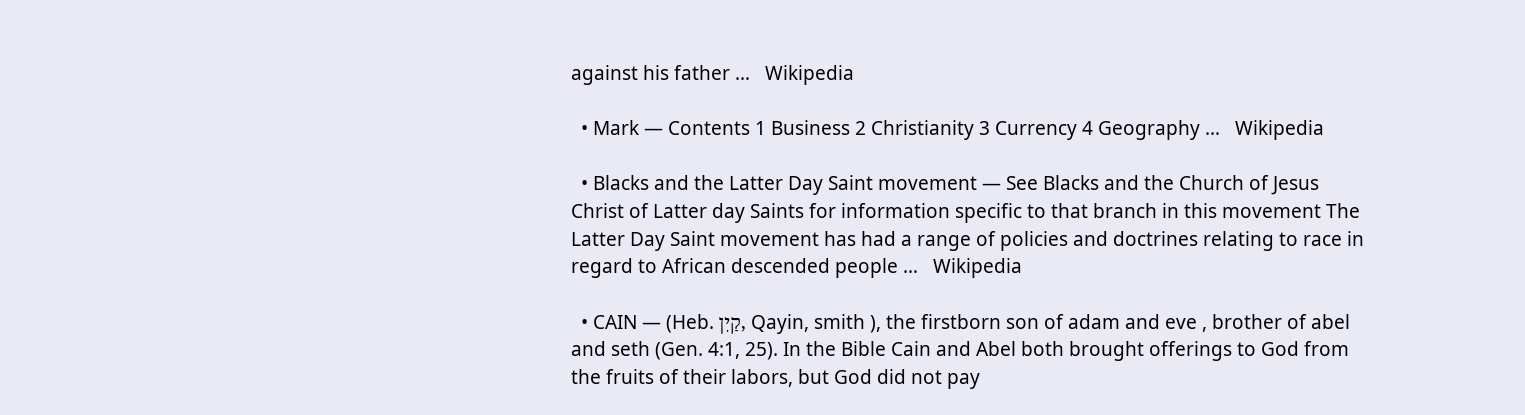against his father …   Wikipedia

  • Mark — Contents 1 Business 2 Christianity 3 Currency 4 Geography …   Wikipedia

  • Blacks and the Latter Day Saint movement — See Blacks and the Church of Jesus Christ of Latter day Saints for information specific to that branch in this movement The Latter Day Saint movement has had a range of policies and doctrines relating to race in regard to African descended people …   Wikipedia

  • CAIN — (Heb. קַיִן, Qayin, smith ), the firstborn son of adam and eve , brother of abel and seth (Gen. 4:1, 25). In the Bible Cain and Abel both brought offerings to God from the fruits of their labors, but God did not pay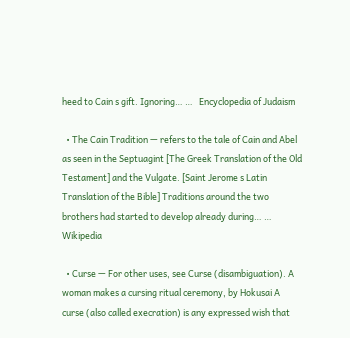heed to Cain s gift. Ignoring… …   Encyclopedia of Judaism

  • The Cain Tradition — refers to the tale of Cain and Abel as seen in the Septuagint [The Greek Translation of the Old Testament] and the Vulgate. [Saint Jerome s Latin Translation of the Bible] Traditions around the two brothers had started to develop already during… …   Wikipedia

  • Curse — For other uses, see Curse (disambiguation). A woman makes a cursing ritual ceremony, by Hokusai A curse (also called execration) is any expressed wish that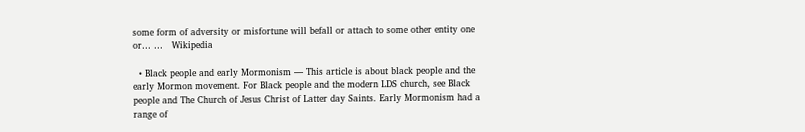some form of adversity or misfortune will befall or attach to some other entity one or… …   Wikipedia

  • Black people and early Mormonism — This article is about black people and the early Mormon movement. For Black people and the modern LDS church, see Black people and The Church of Jesus Christ of Latter day Saints. Early Mormonism had a range of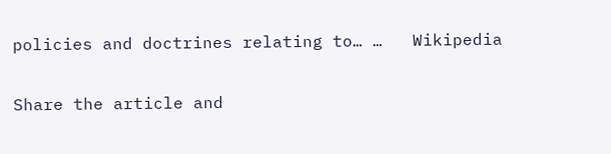policies and doctrines relating to… …   Wikipedia

Share the article and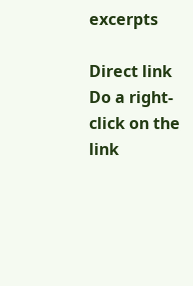excerpts

Direct link
Do a right-click on the link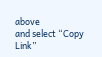above
and select “Copy Link”